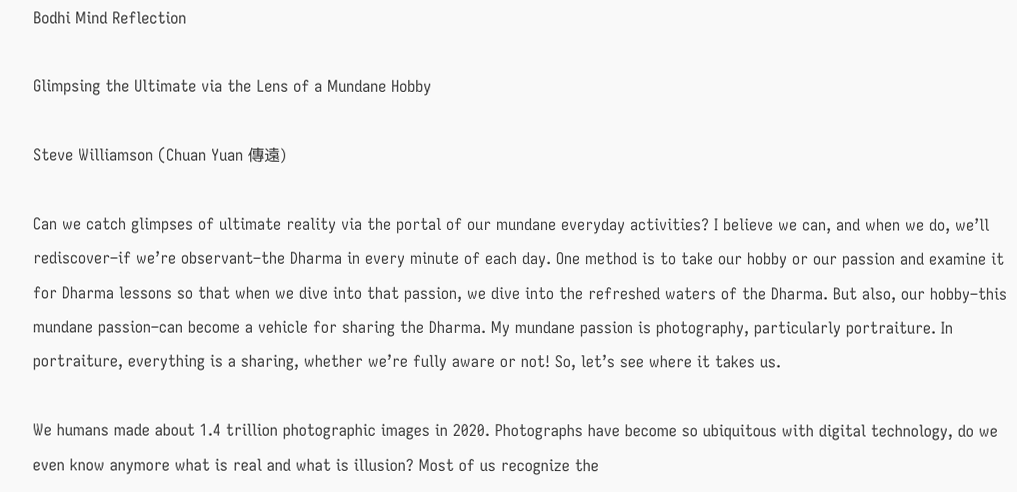Bodhi Mind Reflection

Glimpsing the Ultimate via the Lens of a Mundane Hobby

Steve Williamson (Chuan Yuan 傳遠)

Can we catch glimpses of ultimate reality via the portal of our mundane everyday activities? I believe we can, and when we do, we’ll rediscover–if we’re observant–the Dharma in every minute of each day. One method is to take our hobby or our passion and examine it for Dharma lessons so that when we dive into that passion, we dive into the refreshed waters of the Dharma. But also, our hobby–this mundane passion–can become a vehicle for sharing the Dharma. My mundane passion is photography, particularly portraiture. In portraiture, everything is a sharing, whether we’re fully aware or not! So, let’s see where it takes us.

We humans made about 1.4 trillion photographic images in 2020. Photographs have become so ubiquitous with digital technology, do we even know anymore what is real and what is illusion? Most of us recognize the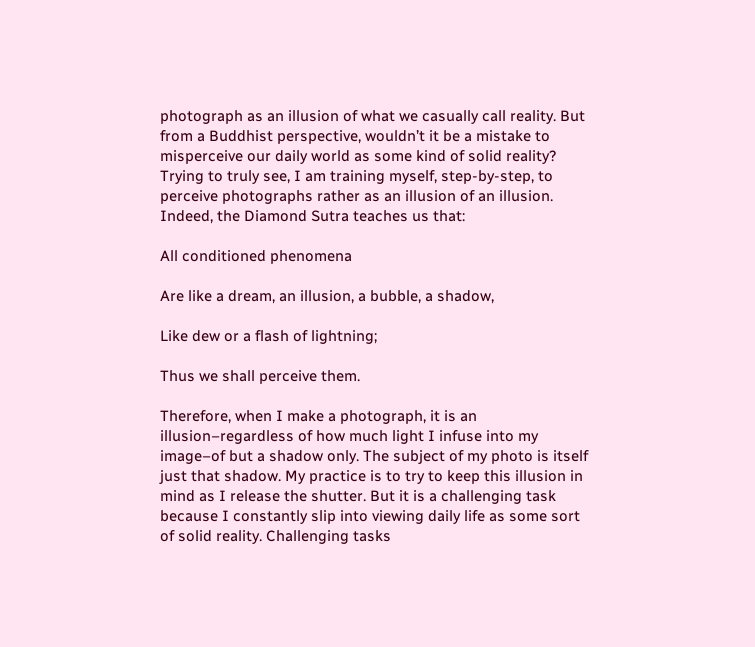photograph as an illusion of what we casually call reality. But from a Buddhist perspective, wouldn’t it be a mistake to misperceive our daily world as some kind of solid reality? Trying to truly see, I am training myself, step-by-step, to perceive photographs rather as an illusion of an illusion. Indeed, the Diamond Sutra teaches us that:

All conditioned phenomena

Are like a dream, an illusion, a bubble, a shadow,

Like dew or a flash of lightning;

Thus we shall perceive them.

Therefore, when I make a photograph, it is an illusion–regardless of how much light I infuse into my image–of but a shadow only. The subject of my photo is itself just that shadow. My practice is to try to keep this illusion in mind as I release the shutter. But it is a challenging task because I constantly slip into viewing daily life as some sort of solid reality. Challenging tasks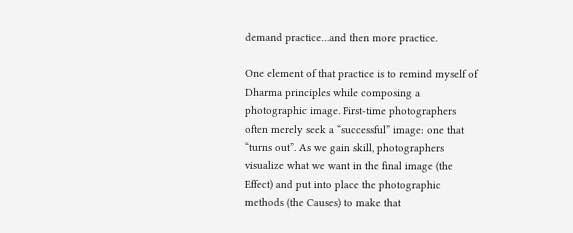demand practice…and then more practice.

One element of that practice is to remind myself of Dharma principles while composing a photographic image. First-time photographers often merely seek a “successful” image: one that “turns out”. As we gain skill, photographers visualize what we want in the final image (the Effect) and put into place the photographic methods (the Causes) to make that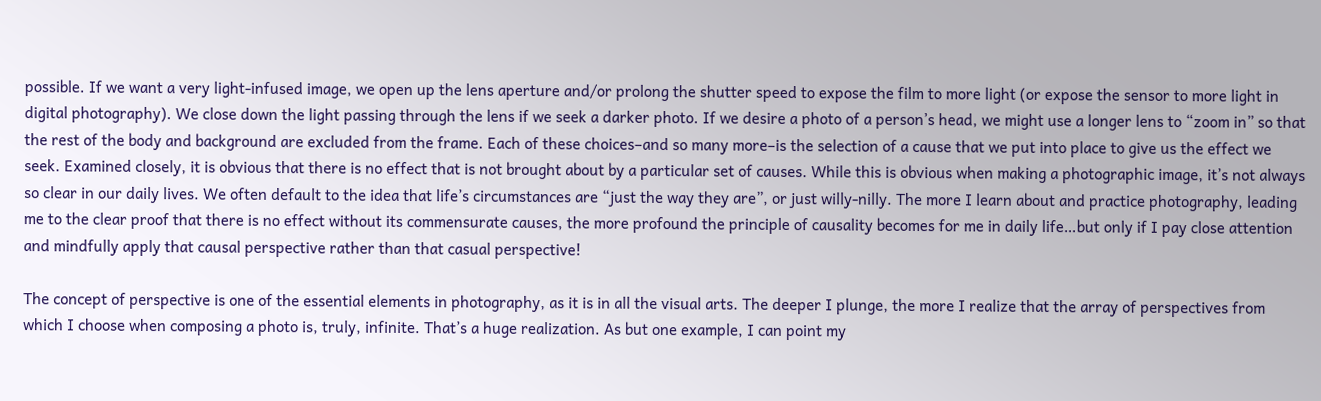possible. If we want a very light-infused image, we open up the lens aperture and/or prolong the shutter speed to expose the film to more light (or expose the sensor to more light in digital photography). We close down the light passing through the lens if we seek a darker photo. If we desire a photo of a person’s head, we might use a longer lens to “zoom in” so that the rest of the body and background are excluded from the frame. Each of these choices–and so many more–is the selection of a cause that we put into place to give us the effect we seek. Examined closely, it is obvious that there is no effect that is not brought about by a particular set of causes. While this is obvious when making a photographic image, it’s not always so clear in our daily lives. We often default to the idea that life’s circumstances are “just the way they are”, or just willy-nilly. The more I learn about and practice photography, leading me to the clear proof that there is no effect without its commensurate causes, the more profound the principle of causality becomes for me in daily life…but only if I pay close attention and mindfully apply that causal perspective rather than that casual perspective!

The concept of perspective is one of the essential elements in photography, as it is in all the visual arts. The deeper I plunge, the more I realize that the array of perspectives from which I choose when composing a photo is, truly, infinite. That’s a huge realization. As but one example, I can point my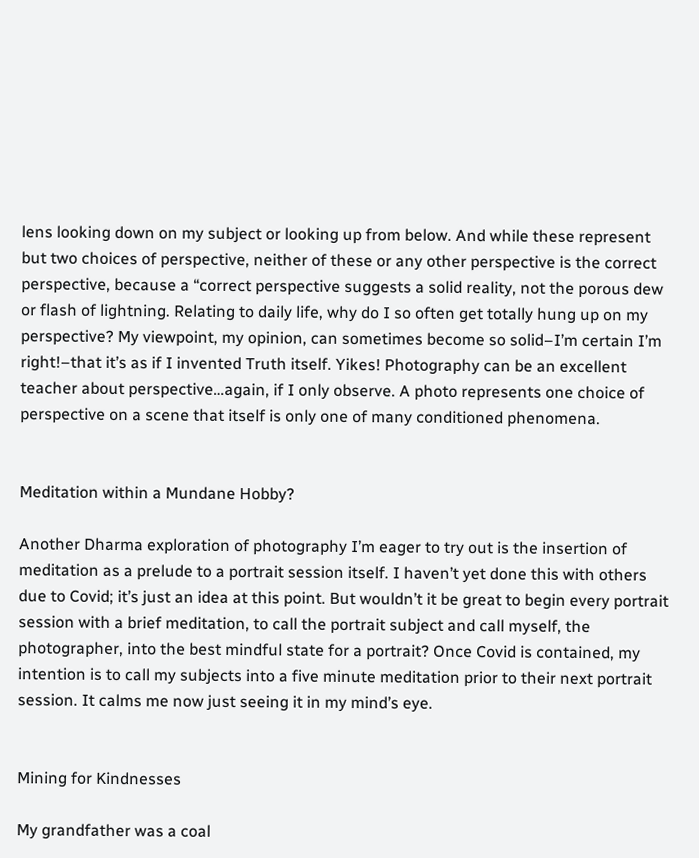lens looking down on my subject or looking up from below. And while these represent but two choices of perspective, neither of these or any other perspective is the correct perspective, because a “correct perspective suggests a solid reality, not the porous dew or flash of lightning. Relating to daily life, why do I so often get totally hung up on my perspective? My viewpoint, my opinion, can sometimes become so solid–I’m certain I’m right!–that it’s as if I invented Truth itself. Yikes! Photography can be an excellent teacher about perspective…again, if I only observe. A photo represents one choice of perspective on a scene that itself is only one of many conditioned phenomena.


Meditation within a Mundane Hobby?

Another Dharma exploration of photography I’m eager to try out is the insertion of meditation as a prelude to a portrait session itself. I haven’t yet done this with others due to Covid; it’s just an idea at this point. But wouldn’t it be great to begin every portrait session with a brief meditation, to call the portrait subject and call myself, the photographer, into the best mindful state for a portrait? Once Covid is contained, my intention is to call my subjects into a five minute meditation prior to their next portrait session. It calms me now just seeing it in my mind’s eye.


Mining for Kindnesses

My grandfather was a coal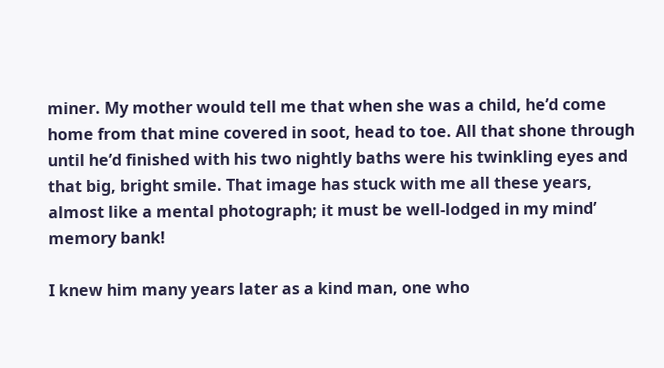miner. My mother would tell me that when she was a child, he’d come home from that mine covered in soot, head to toe. All that shone through until he’d finished with his two nightly baths were his twinkling eyes and that big, bright smile. That image has stuck with me all these years, almost like a mental photograph; it must be well-lodged in my mind’ memory bank!

I knew him many years later as a kind man, one who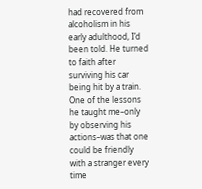had recovered from alcoholism in his early adulthood, I’d been told. He turned to faith after surviving his car being hit by a train. One of the lessons he taught me–only by observing his actions–was that one could be friendly with a stranger every time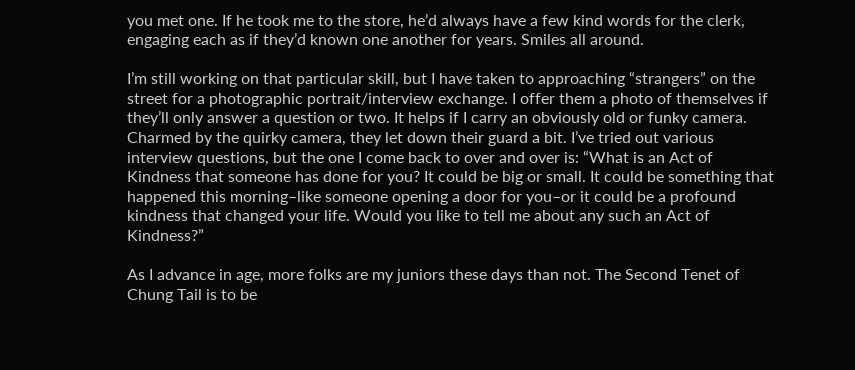you met one. If he took me to the store, he’d always have a few kind words for the clerk, engaging each as if they’d known one another for years. Smiles all around.

I’m still working on that particular skill, but I have taken to approaching “strangers” on the street for a photographic portrait/interview exchange. I offer them a photo of themselves if they’ll only answer a question or two. It helps if I carry an obviously old or funky camera. Charmed by the quirky camera, they let down their guard a bit. I’ve tried out various interview questions, but the one I come back to over and over is: “What is an Act of Kindness that someone has done for you? It could be big or small. It could be something that happened this morning–like someone opening a door for you–or it could be a profound kindness that changed your life. Would you like to tell me about any such an Act of Kindness?”

As I advance in age, more folks are my juniors these days than not. The Second Tenet of Chung Tail is to be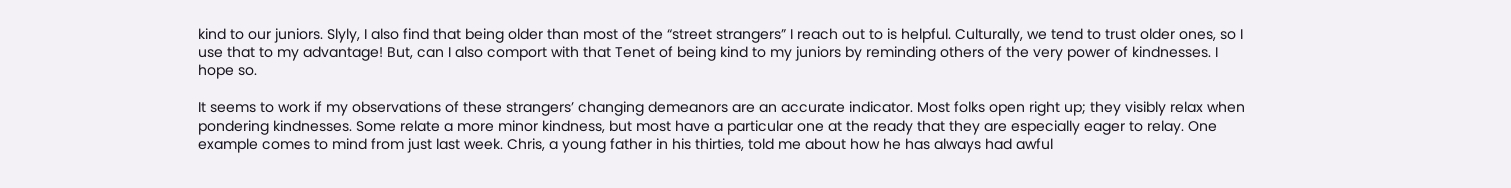kind to our juniors. Slyly, I also find that being older than most of the “street strangers” I reach out to is helpful. Culturally, we tend to trust older ones, so I use that to my advantage! But, can I also comport with that Tenet of being kind to my juniors by reminding others of the very power of kindnesses. I hope so.

It seems to work if my observations of these strangers’ changing demeanors are an accurate indicator. Most folks open right up; they visibly relax when pondering kindnesses. Some relate a more minor kindness, but most have a particular one at the ready that they are especially eager to relay. One example comes to mind from just last week. Chris, a young father in his thirties, told me about how he has always had awful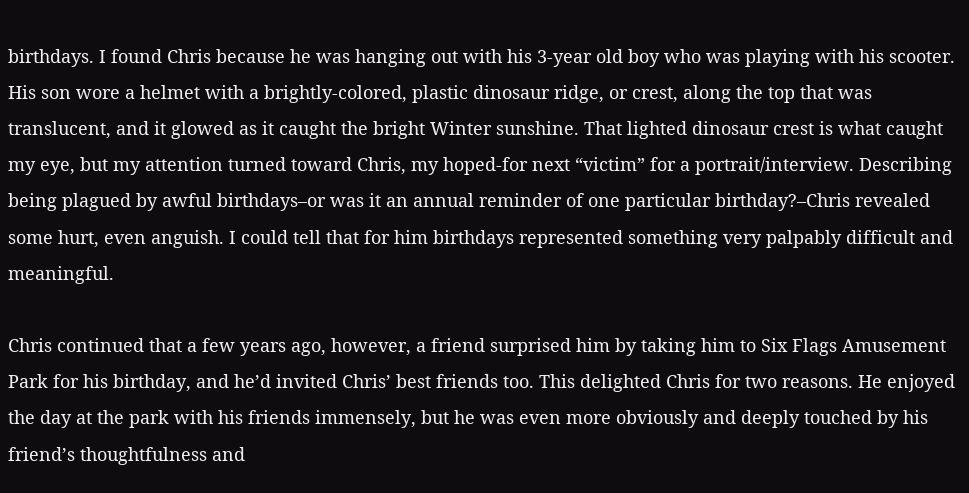birthdays. I found Chris because he was hanging out with his 3-year old boy who was playing with his scooter. His son wore a helmet with a brightly-colored, plastic dinosaur ridge, or crest, along the top that was translucent, and it glowed as it caught the bright Winter sunshine. That lighted dinosaur crest is what caught my eye, but my attention turned toward Chris, my hoped-for next “victim” for a portrait/interview. Describing being plagued by awful birthdays–or was it an annual reminder of one particular birthday?–Chris revealed some hurt, even anguish. I could tell that for him birthdays represented something very palpably difficult and meaningful.

Chris continued that a few years ago, however, a friend surprised him by taking him to Six Flags Amusement Park for his birthday, and he’d invited Chris’ best friends too. This delighted Chris for two reasons. He enjoyed the day at the park with his friends immensely, but he was even more obviously and deeply touched by his friend’s thoughtfulness and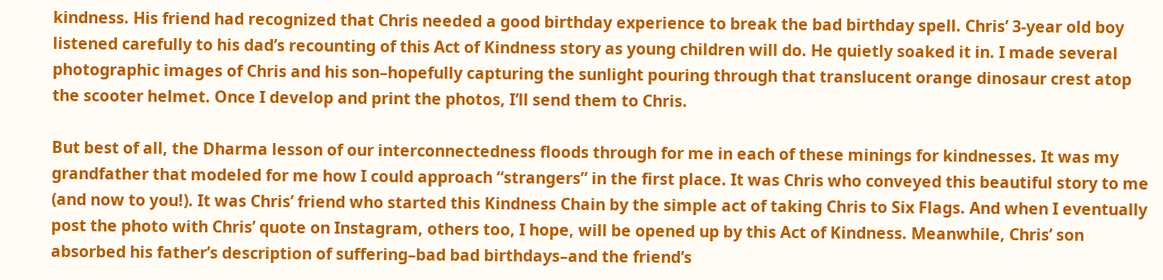kindness. His friend had recognized that Chris needed a good birthday experience to break the bad birthday spell. Chris’ 3-year old boy listened carefully to his dad’s recounting of this Act of Kindness story as young children will do. He quietly soaked it in. I made several photographic images of Chris and his son–hopefully capturing the sunlight pouring through that translucent orange dinosaur crest atop the scooter helmet. Once I develop and print the photos, I’ll send them to Chris.

But best of all, the Dharma lesson of our interconnectedness floods through for me in each of these minings for kindnesses. It was my grandfather that modeled for me how I could approach “strangers” in the first place. It was Chris who conveyed this beautiful story to me (and now to you!). It was Chris’ friend who started this Kindness Chain by the simple act of taking Chris to Six Flags. And when I eventually post the photo with Chris’ quote on Instagram, others too, I hope, will be opened up by this Act of Kindness. Meanwhile, Chris’ son absorbed his father’s description of suffering–bad bad birthdays–and the friend’s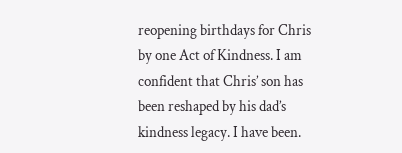reopening birthdays for Chris by one Act of Kindness. I am confident that Chris’ son has been reshaped by his dad’s kindness legacy. I have been.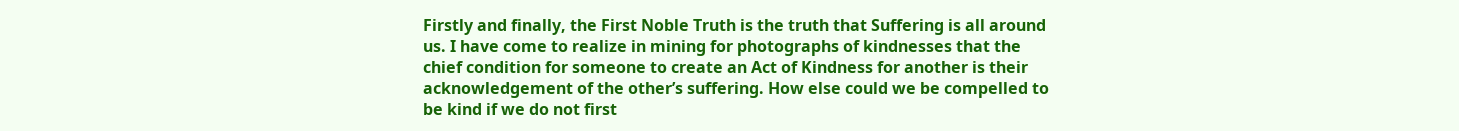Firstly and finally, the First Noble Truth is the truth that Suffering is all around us. I have come to realize in mining for photographs of kindnesses that the chief condition for someone to create an Act of Kindness for another is their acknowledgement of the other’s suffering. How else could we be compelled to be kind if we do not first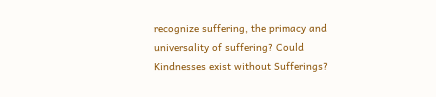recognize suffering, the primacy and universality of suffering? Could Kindnesses exist without Sufferings?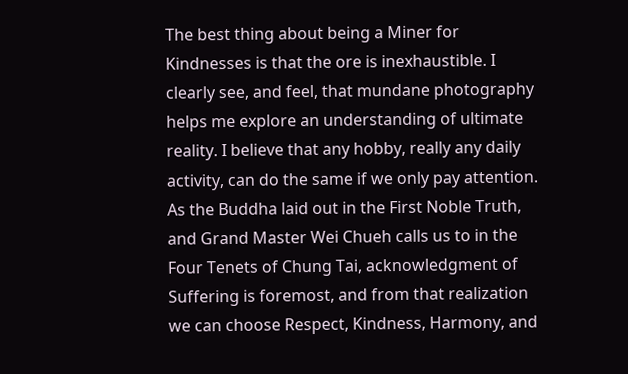The best thing about being a Miner for Kindnesses is that the ore is inexhaustible. I clearly see, and feel, that mundane photography helps me explore an understanding of ultimate reality. I believe that any hobby, really any daily activity, can do the same if we only pay attention. As the Buddha laid out in the First Noble Truth, and Grand Master Wei Chueh calls us to in the Four Tenets of Chung Tai, acknowledgment of Suffering is foremost, and from that realization we can choose Respect, Kindness, Harmony, and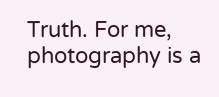Truth. For me, photography is a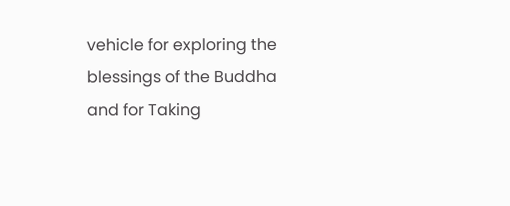vehicle for exploring the blessings of the Buddha and for Taking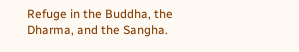Refuge in the Buddha, the Dharma, and the Sangha.